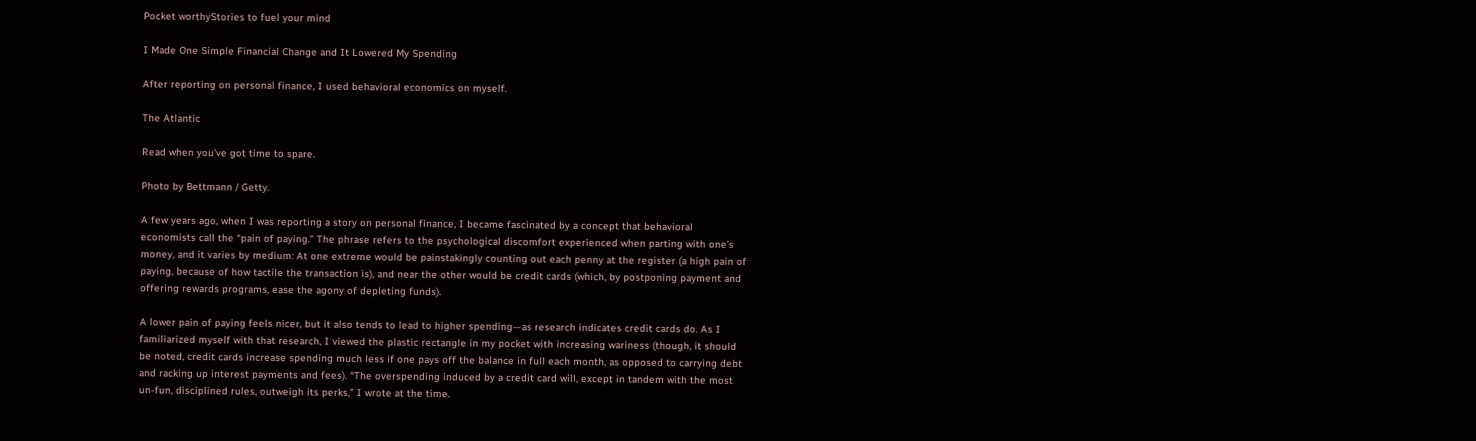Pocket worthyStories to fuel your mind

I Made One Simple Financial Change and It Lowered My Spending

After reporting on personal finance, I used behavioral economics on myself.

The Atlantic

Read when you’ve got time to spare.

Photo by Bettmann / Getty.

A few years ago, when I was reporting a story on personal finance, I became fascinated by a concept that behavioral economists call the “pain of paying.” The phrase refers to the psychological discomfort experienced when parting with one’s money, and it varies by medium: At one extreme would be painstakingly counting out each penny at the register (a high pain of paying, because of how tactile the transaction is), and near the other would be credit cards (which, by postponing payment and offering rewards programs, ease the agony of depleting funds).

A lower pain of paying feels nicer, but it also tends to lead to higher spending—as research indicates credit cards do. As I familiarized myself with that research, I viewed the plastic rectangle in my pocket with increasing wariness (though, it should be noted, credit cards increase spending much less if one pays off the balance in full each month, as opposed to carrying debt and racking up interest payments and fees). “The overspending induced by a credit card will, except in tandem with the most un-fun, disciplined rules, outweigh its perks,” I wrote at the time.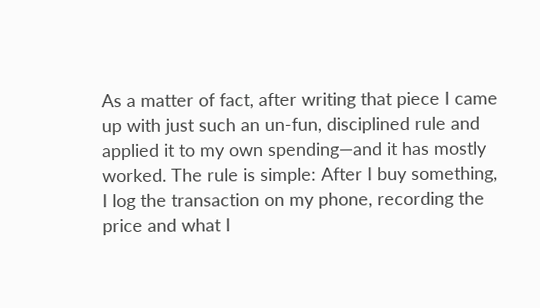As a matter of fact, after writing that piece I came up with just such an un-fun, disciplined rule and applied it to my own spending—and it has mostly worked. The rule is simple: After I buy something, I log the transaction on my phone, recording the price and what I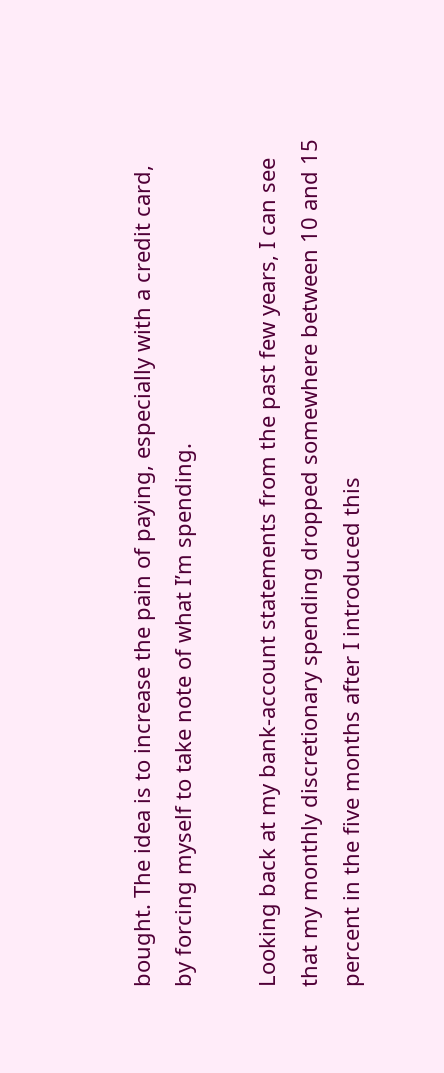bought. The idea is to increase the pain of paying, especially with a credit card, by forcing myself to take note of what I’m spending.

Looking back at my bank-account statements from the past few years, I can see that my monthly discretionary spending dropped somewhere between 10 and 15 percent in the five months after I introduced this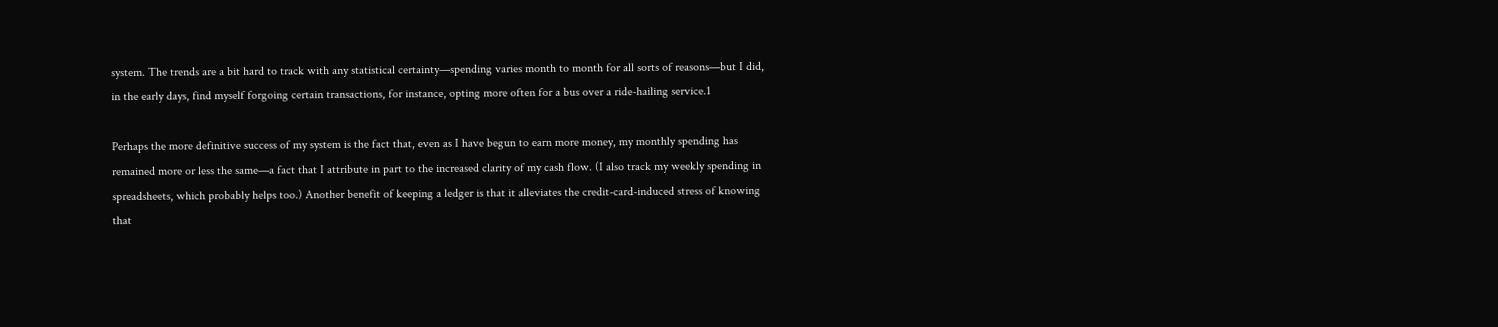system. The trends are a bit hard to track with any statistical certainty—spending varies month to month for all sorts of reasons—but I did, in the early days, find myself forgoing certain transactions, for instance, opting more often for a bus over a ride-hailing service.1

Perhaps the more definitive success of my system is the fact that, even as I have begun to earn more money, my monthly spending has remained more or less the same—a fact that I attribute in part to the increased clarity of my cash flow. (I also track my weekly spending in spreadsheets, which probably helps too.) Another benefit of keeping a ledger is that it alleviates the credit-card-induced stress of knowing that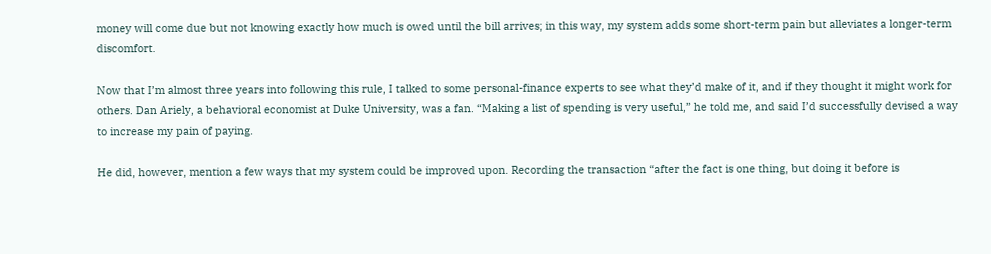money will come due but not knowing exactly how much is owed until the bill arrives; in this way, my system adds some short-term pain but alleviates a longer-term discomfort.

Now that I’m almost three years into following this rule, I talked to some personal-finance experts to see what they’d make of it, and if they thought it might work for others. Dan Ariely, a behavioral economist at Duke University, was a fan. “Making a list of spending is very useful,” he told me, and said I’d successfully devised a way to increase my pain of paying.

He did, however, mention a few ways that my system could be improved upon. Recording the transaction “after the fact is one thing, but doing it before is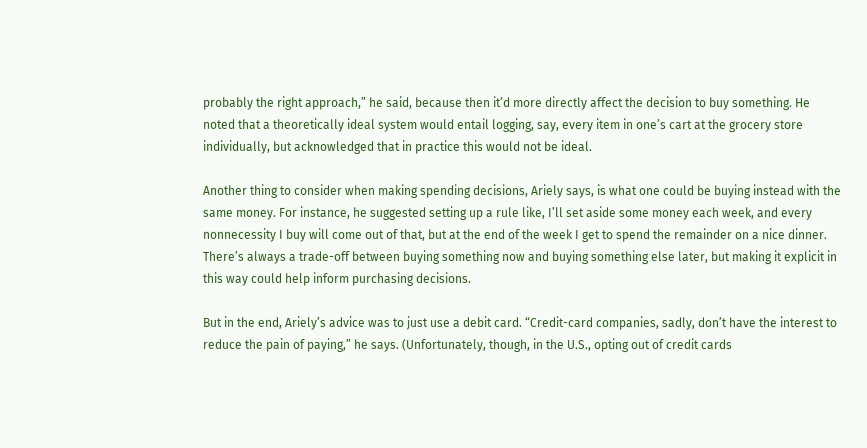probably the right approach,” he said, because then it’d more directly affect the decision to buy something. He noted that a theoretically ideal system would entail logging, say, every item in one’s cart at the grocery store individually, but acknowledged that in practice this would not be ideal.

Another thing to consider when making spending decisions, Ariely says, is what one could be buying instead with the same money. For instance, he suggested setting up a rule like, I’ll set aside some money each week, and every nonnecessity I buy will come out of that, but at the end of the week I get to spend the remainder on a nice dinner. There’s always a trade-off between buying something now and buying something else later, but making it explicit in this way could help inform purchasing decisions.

But in the end, Ariely’s advice was to just use a debit card. “Credit-card companies, sadly, don’t have the interest to reduce the pain of paying,” he says. (Unfortunately, though, in the U.S., opting out of credit cards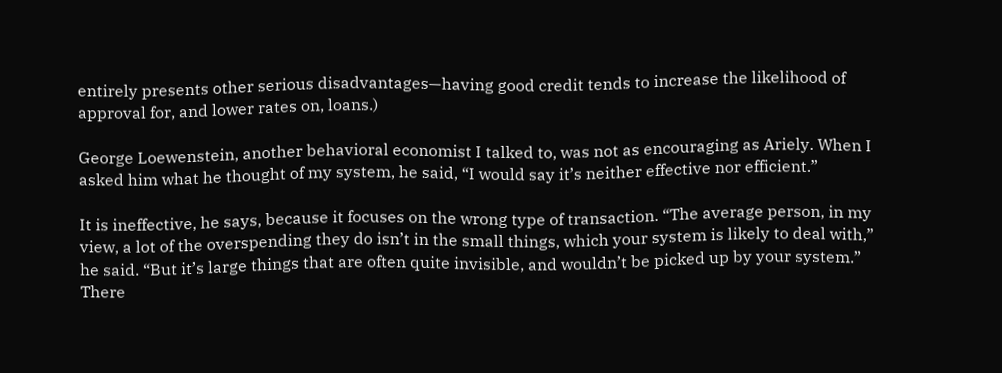entirely presents other serious disadvantages—having good credit tends to increase the likelihood of approval for, and lower rates on, loans.)

George Loewenstein, another behavioral economist I talked to, was not as encouraging as Ariely. When I asked him what he thought of my system, he said, “I would say it’s neither effective nor efficient.”

It is ineffective, he says, because it focuses on the wrong type of transaction. “The average person, in my view, a lot of the overspending they do isn’t in the small things, which your system is likely to deal with,” he said. “But it’s large things that are often quite invisible, and wouldn’t be picked up by your system.” There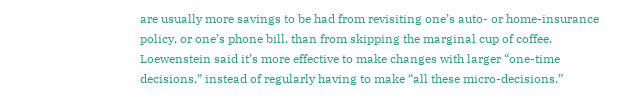are usually more savings to be had from revisiting one’s auto- or home-insurance policy, or one’s phone bill, than from skipping the marginal cup of coffee. Loewenstein said it’s more effective to make changes with larger “one-time decisions,” instead of regularly having to make “all these micro-decisions.”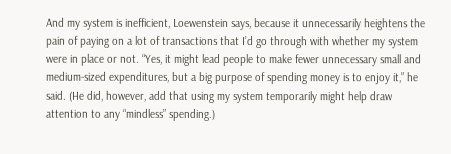And my system is inefficient, Loewenstein says, because it unnecessarily heightens the pain of paying on a lot of transactions that I’d go through with whether my system were in place or not. “Yes, it might lead people to make fewer unnecessary small and medium-sized expenditures, but a big purpose of spending money is to enjoy it,” he said. (He did, however, add that using my system temporarily might help draw attention to any “mindless” spending.)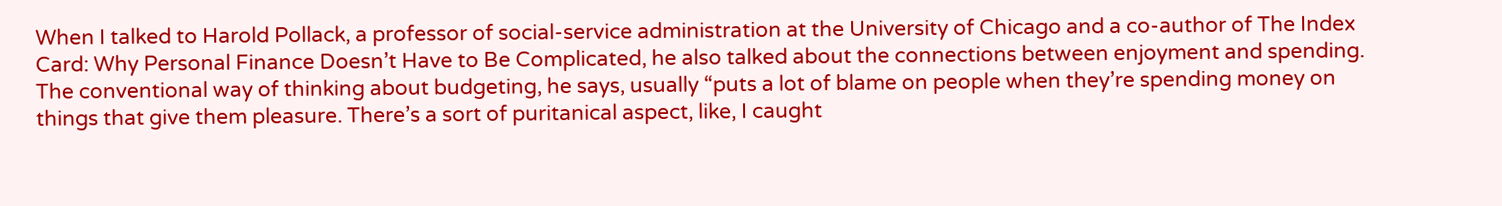When I talked to Harold Pollack, a professor of social-service administration at the University of Chicago and a co-author of The Index Card: Why Personal Finance Doesn’t Have to Be Complicated, he also talked about the connections between enjoyment and spending. The conventional way of thinking about budgeting, he says, usually “puts a lot of blame on people when they’re spending money on things that give them pleasure. There’s a sort of puritanical aspect, like, I caught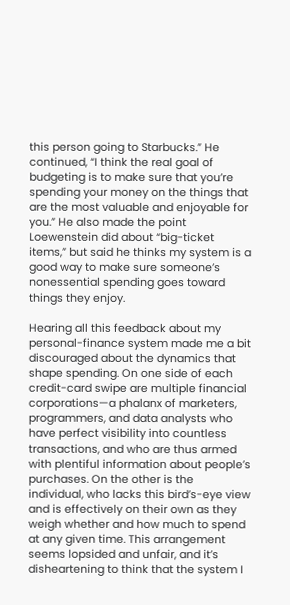this person going to Starbucks.” He continued, “I think the real goal of budgeting is to make sure that you’re spending your money on the things that are the most valuable and enjoyable for you.” He also made the point Loewenstein did about “big-ticket items,” but said he thinks my system is a good way to make sure someone’s nonessential spending goes toward things they enjoy.

Hearing all this feedback about my personal-finance system made me a bit discouraged about the dynamics that shape spending. On one side of each credit-card swipe are multiple financial corporations—a phalanx of marketers, programmers, and data analysts who have perfect visibility into countless transactions, and who are thus armed with plentiful information about people’s purchases. On the other is the individual, who lacks this bird’s-eye view and is effectively on their own as they weigh whether and how much to spend at any given time. This arrangement seems lopsided and unfair, and it’s disheartening to think that the system I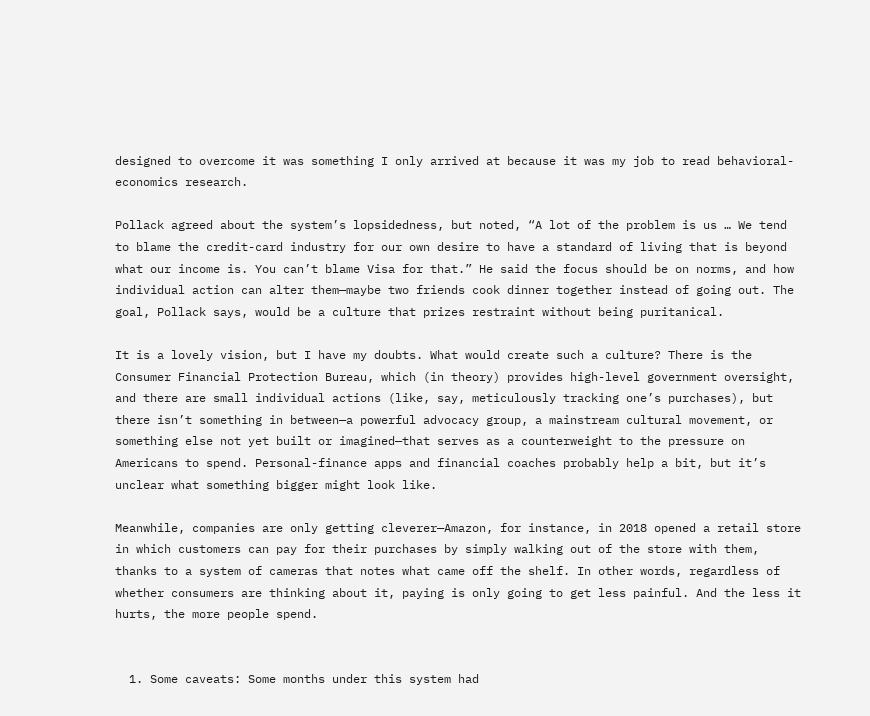designed to overcome it was something I only arrived at because it was my job to read behavioral-economics research.

Pollack agreed about the system’s lopsidedness, but noted, “A lot of the problem is us … We tend to blame the credit-card industry for our own desire to have a standard of living that is beyond what our income is. You can’t blame Visa for that.” He said the focus should be on norms, and how individual action can alter them—maybe two friends cook dinner together instead of going out. The goal, Pollack says, would be a culture that prizes restraint without being puritanical.

It is a lovely vision, but I have my doubts. What would create such a culture? There is the Consumer Financial Protection Bureau, which (in theory) provides high-level government oversight, and there are small individual actions (like, say, meticulously tracking one’s purchases), but there isn’t something in between—a powerful advocacy group, a mainstream cultural movement, or something else not yet built or imagined—that serves as a counterweight to the pressure on Americans to spend. Personal-finance apps and financial coaches probably help a bit, but it’s unclear what something bigger might look like.

Meanwhile, companies are only getting cleverer—Amazon, for instance, in 2018 opened a retail store in which customers can pay for their purchases by simply walking out of the store with them, thanks to a system of cameras that notes what came off the shelf. In other words, regardless of whether consumers are thinking about it, paying is only going to get less painful. And the less it hurts, the more people spend.


  1. Some caveats: Some months under this system had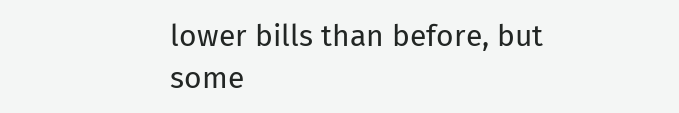lower bills than before, but some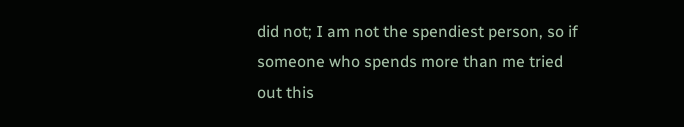did not; I am not the spendiest person, so if someone who spends more than me tried out this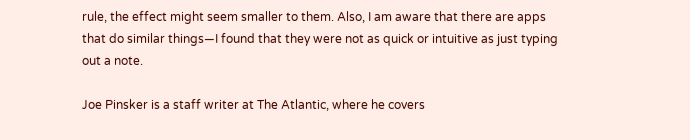rule, the effect might seem smaller to them. Also, I am aware that there are apps that do similar things—I found that they were not as quick or intuitive as just typing out a note.

Joe Pinsker is a staff writer at The Atlantic, where he covers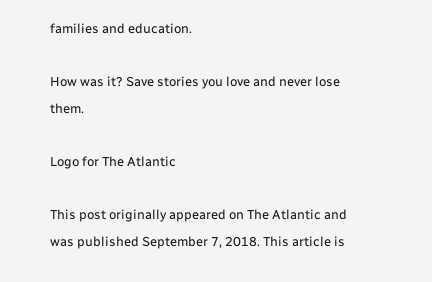families and education.

How was it? Save stories you love and never lose them.

Logo for The Atlantic

This post originally appeared on The Atlantic and was published September 7, 2018. This article is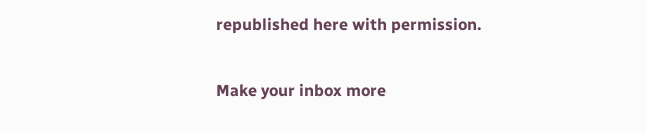republished here with permission.

Make your inbox more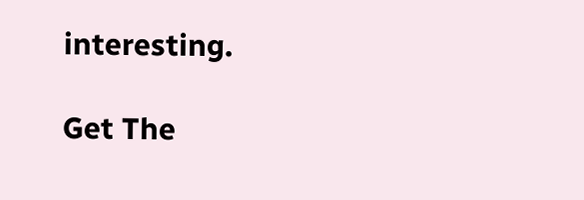interesting.

Get The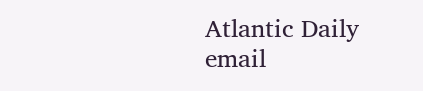Atlantic Daily email